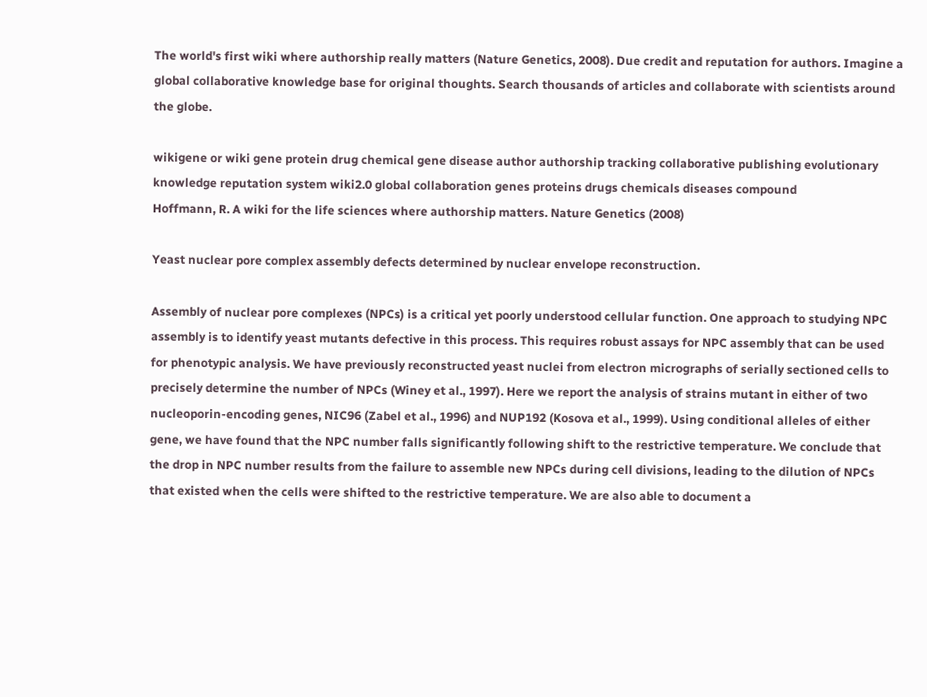The world's first wiki where authorship really matters (Nature Genetics, 2008). Due credit and reputation for authors. Imagine a global collaborative knowledge base for original thoughts. Search thousands of articles and collaborate with scientists around the globe.

wikigene or wiki gene protein drug chemical gene disease author authorship tracking collaborative publishing evolutionary knowledge reputation system wiki2.0 global collaboration genes proteins drugs chemicals diseases compound
Hoffmann, R. A wiki for the life sciences where authorship matters. Nature Genetics (2008)

Yeast nuclear pore complex assembly defects determined by nuclear envelope reconstruction.

Assembly of nuclear pore complexes (NPCs) is a critical yet poorly understood cellular function. One approach to studying NPC assembly is to identify yeast mutants defective in this process. This requires robust assays for NPC assembly that can be used for phenotypic analysis. We have previously reconstructed yeast nuclei from electron micrographs of serially sectioned cells to precisely determine the number of NPCs (Winey et al., 1997). Here we report the analysis of strains mutant in either of two nucleoporin-encoding genes, NIC96 (Zabel et al., 1996) and NUP192 (Kosova et al., 1999). Using conditional alleles of either gene, we have found that the NPC number falls significantly following shift to the restrictive temperature. We conclude that the drop in NPC number results from the failure to assemble new NPCs during cell divisions, leading to the dilution of NPCs that existed when the cells were shifted to the restrictive temperature. We are also able to document a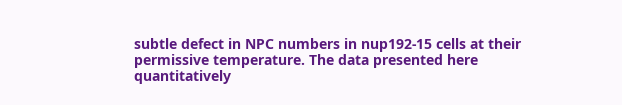subtle defect in NPC numbers in nup192-15 cells at their permissive temperature. The data presented here quantitatively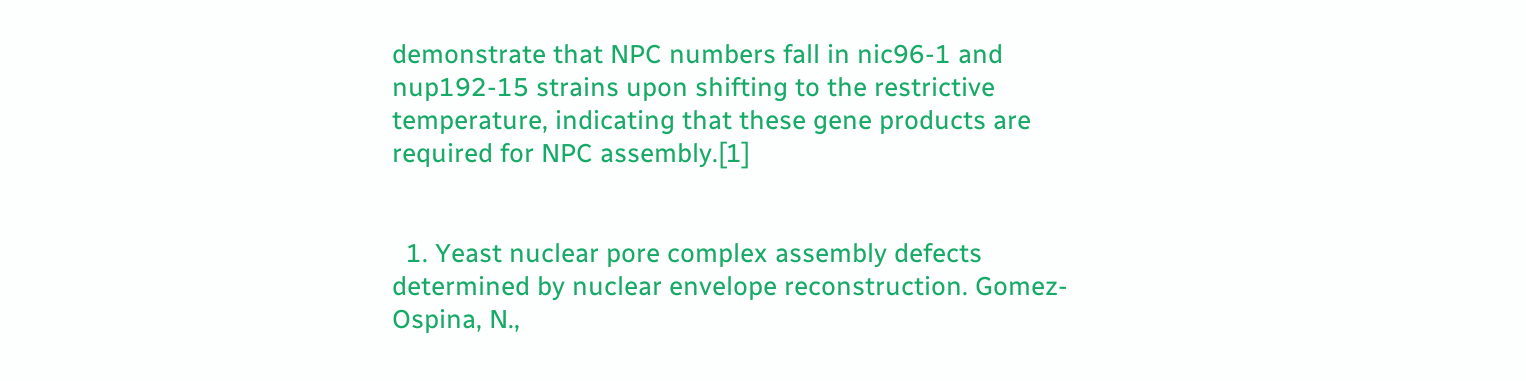demonstrate that NPC numbers fall in nic96-1 and nup192-15 strains upon shifting to the restrictive temperature, indicating that these gene products are required for NPC assembly.[1]


  1. Yeast nuclear pore complex assembly defects determined by nuclear envelope reconstruction. Gomez-Ospina, N.,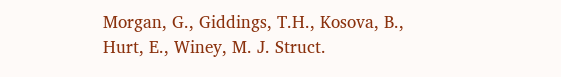Morgan, G., Giddings, T.H., Kosova, B., Hurt, E., Winey, M. J. Struct.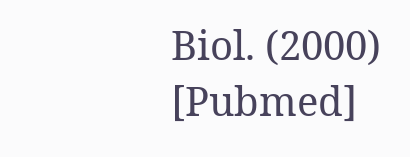Biol. (2000) [Pubmed]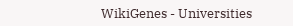WikiGenes - Universities